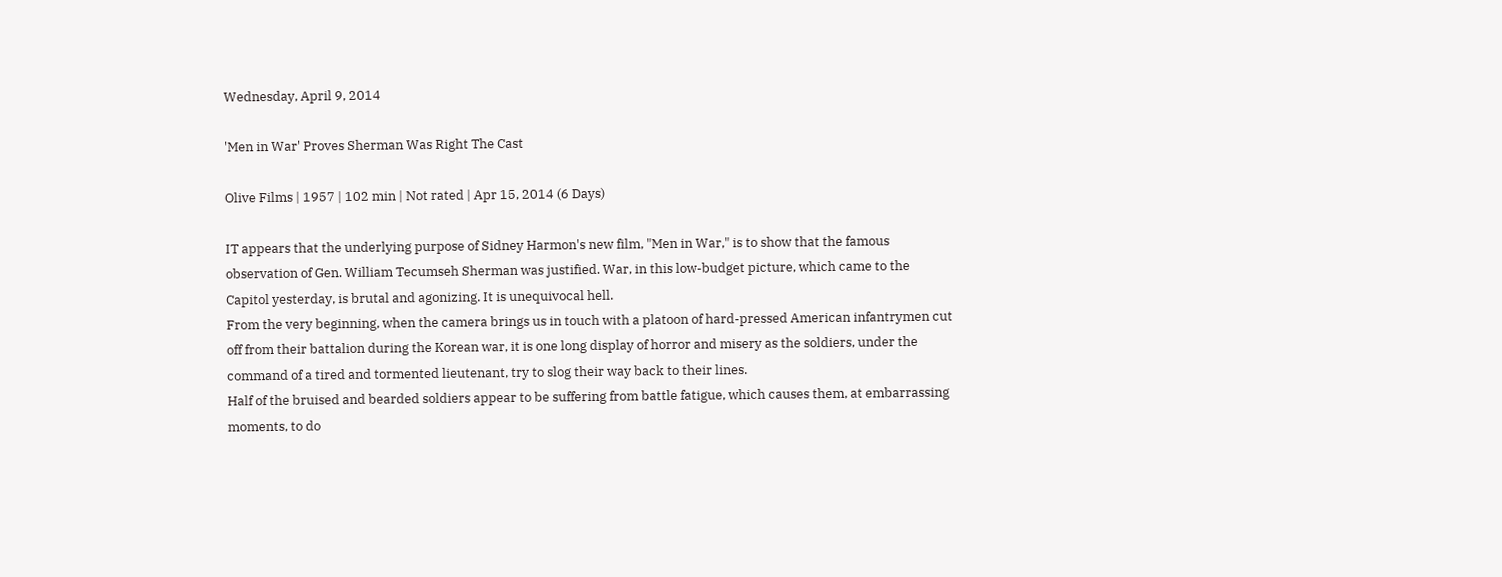Wednesday, April 9, 2014

'Men in War' Proves Sherman Was Right The Cast

Olive Films | 1957 | 102 min | Not rated | Apr 15, 2014 (6 Days)

IT appears that the underlying purpose of Sidney Harmon's new film, "Men in War," is to show that the famous observation of Gen. William Tecumseh Sherman was justified. War, in this low-budget picture, which came to the Capitol yesterday, is brutal and agonizing. It is unequivocal hell.
From the very beginning, when the camera brings us in touch with a platoon of hard-pressed American infantrymen cut off from their battalion during the Korean war, it is one long display of horror and misery as the soldiers, under the command of a tired and tormented lieutenant, try to slog their way back to their lines.
Half of the bruised and bearded soldiers appear to be suffering from battle fatigue, which causes them, at embarrassing moments, to do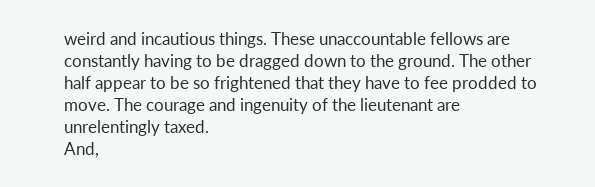weird and incautious things. These unaccountable fellows are constantly having to be dragged down to the ground. The other half appear to be so frightened that they have to fee prodded to move. The courage and ingenuity of the lieutenant are unrelentingly taxed.
And,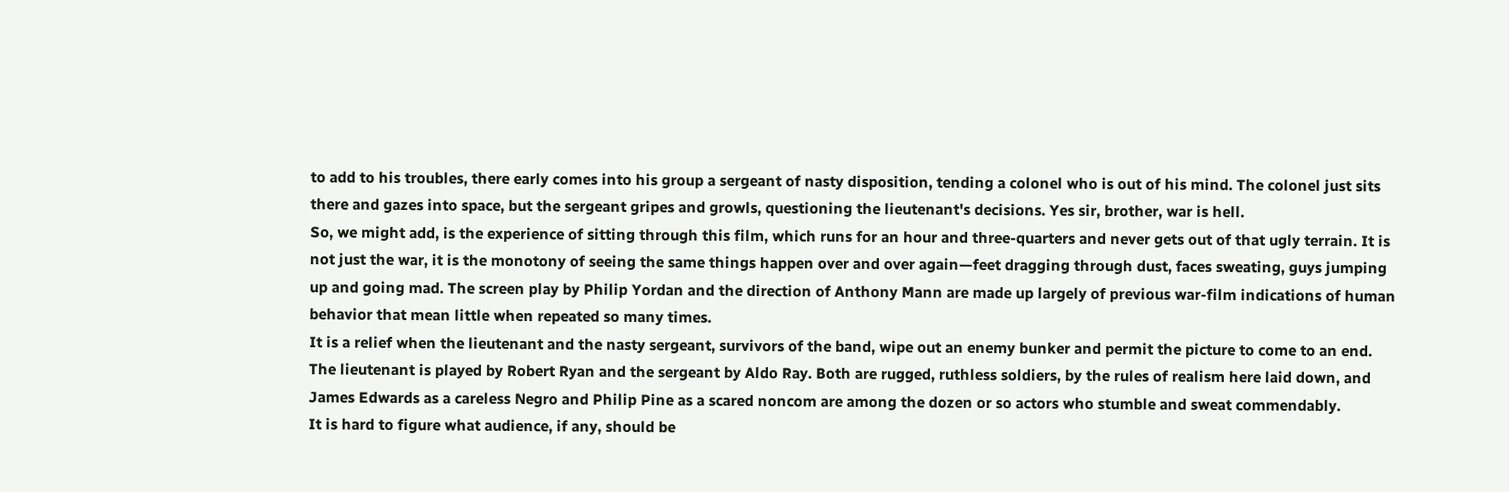to add to his troubles, there early comes into his group a sergeant of nasty disposition, tending a colonel who is out of his mind. The colonel just sits there and gazes into space, but the sergeant gripes and growls, questioning the lieutenant's decisions. Yes sir, brother, war is hell.
So, we might add, is the experience of sitting through this film, which runs for an hour and three-quarters and never gets out of that ugly terrain. It is not just the war, it is the monotony of seeing the same things happen over and over again—feet dragging through dust, faces sweating, guys jumping up and going mad. The screen play by Philip Yordan and the direction of Anthony Mann are made up largely of previous war-film indications of human behavior that mean little when repeated so many times.
It is a relief when the lieutenant and the nasty sergeant, survivors of the band, wipe out an enemy bunker and permit the picture to come to an end.
The lieutenant is played by Robert Ryan and the sergeant by Aldo Ray. Both are rugged, ruthless soldiers, by the rules of realism here laid down, and James Edwards as a careless Negro and Philip Pine as a scared noncom are among the dozen or so actors who stumble and sweat commendably.
It is hard to figure what audience, if any, should be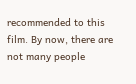recommended to this film. By now, there are not many people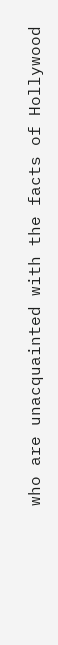who are unacquainted with the facts of Hollywood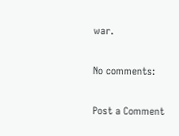war.

No comments:

Post a Comment